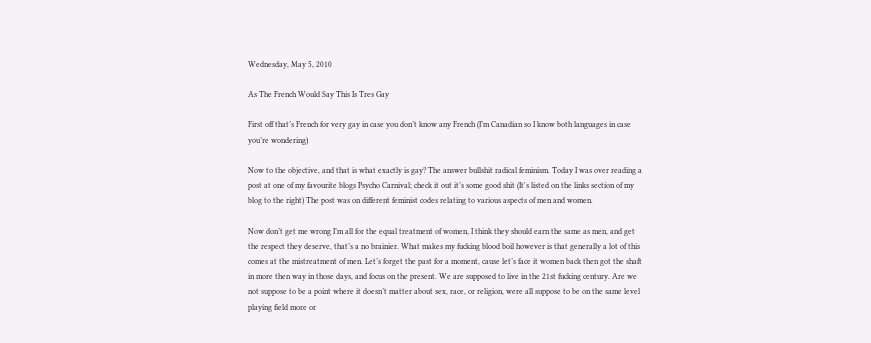Wednesday, May 5, 2010

As The French Would Say This Is Tres Gay

First off that’s French for very gay in case you don’t know any French (I’m Canadian so I know both languages in case you’re wondering)

Now to the objective, and that is what exactly is gay? The answer bullshit radical feminism. Today I was over reading a post at one of my favourite blogs Psycho Carnival; check it out it’s some good shit (It's listed on the links section of my blog to the right) The post was on different feminist codes relating to various aspects of men and women.

Now don’t get me wrong I’m all for the equal treatment of women, I think they should earn the same as men, and get the respect they deserve, that’s a no brainier. What makes my fucking blood boil however is that generally a lot of this comes at the mistreatment of men. Let’s forget the past for a moment, cause let’s face it women back then got the shaft in more then way in those days, and focus on the present. We are supposed to live in the 21st fucking century. Are we not suppose to be a point where it doesn’t matter about sex, race, or religion, were all suppose to be on the same level playing field more or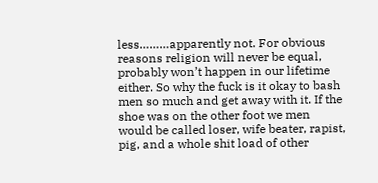less………apparently not. For obvious reasons religion will never be equal, probably won’t happen in our lifetime either. So why the fuck is it okay to bash men so much and get away with it. If the shoe was on the other foot we men would be called loser, wife beater, rapist, pig, and a whole shit load of other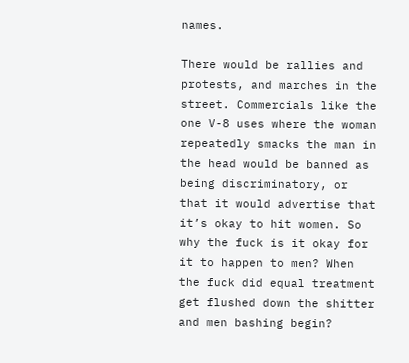names.

There would be rallies and protests, and marches in the street. Commercials like the one V-8 uses where the woman repeatedly smacks the man in the head would be banned as being discriminatory, or that it would advertise that it’s okay to hit women. So why the fuck is it okay for it to happen to men? When the fuck did equal treatment get flushed down the shitter and men bashing begin?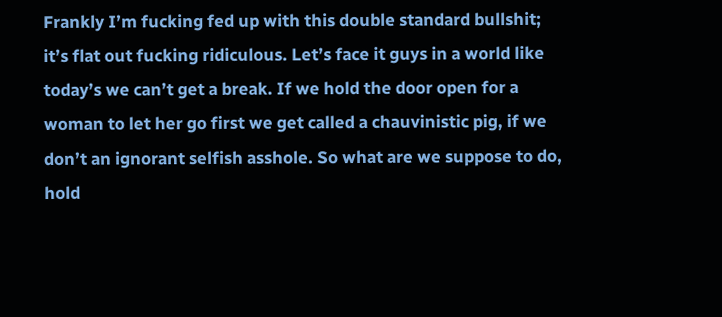Frankly I’m fucking fed up with this double standard bullshit; it’s flat out fucking ridiculous. Let’s face it guys in a world like today’s we can’t get a break. If we hold the door open for a woman to let her go first we get called a chauvinistic pig, if we don’t an ignorant selfish asshole. So what are we suppose to do, hold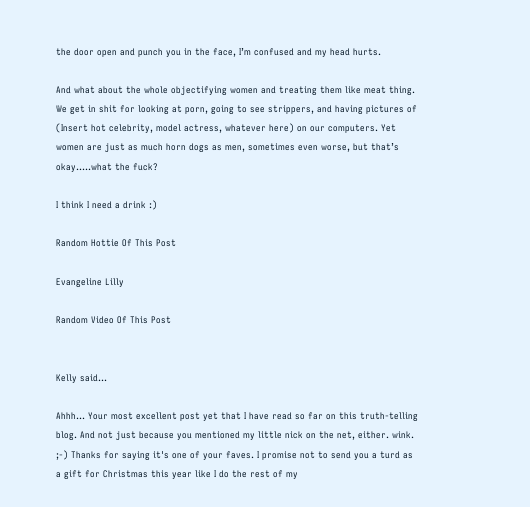the door open and punch you in the face, I’m confused and my head hurts.

And what about the whole objectifying women and treating them like meat thing. We get in shit for looking at porn, going to see strippers, and having pictures of (Insert hot celebrity, model actress, whatever here) on our computers. Yet women are just as much horn dogs as men, sometimes even worse, but that’s okay…..what the fuck?

I think I need a drink :)

Random Hottie Of This Post

Evangeline Lilly

Random Video Of This Post


Kelly said...

Ahhh... Your most excellent post yet that I have read so far on this truth-telling blog. And not just because you mentioned my little nick on the net, either. wink. ;-) Thanks for saying it's one of your faves. I promise not to send you a turd as a gift for Christmas this year like I do the rest of my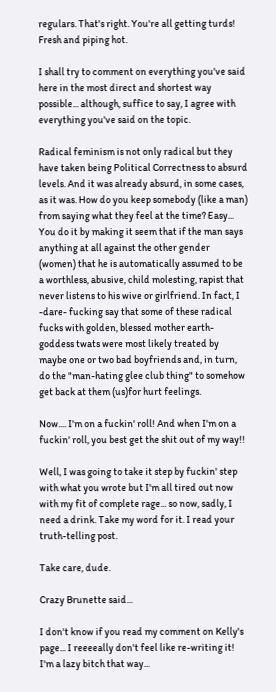regulars. That's right. You're all getting turds! Fresh and piping hot.

I shall try to comment on everything you've said here in the most direct and shortest way possible... although, suffice to say, I agree with everything you've said on the topic.

Radical feminism is not only radical but they have taken being Political Correctness to absurd levels. And it was already absurd, in some cases, as it was. How do you keep somebody (like a man) from saying what they feel at the time? Easy... You do it by making it seem that if the man says anything at all against the other gender (women) that he is automatically assumed to be a worthless, abusive, child molesting, rapist that never listens to his wive or girlfriend. In fact, I -dare- fucking say that some of these radical fucks with golden, blessed mother earth-goddess twats were most likely treated by maybe one or two bad boyfriends and, in turn, do the "man-hating glee club thing" to somehow get back at them (us)for hurt feelings.

Now.... I'm on a fuckin' roll! And when I'm on a fuckin' roll, you best get the shit out of my way!!

Well, I was going to take it step by fuckin' step with what you wrote but I'm all tired out now with my fit of complete rage... so now, sadly, I need a drink. Take my word for it. I read your truth-telling post.

Take care, dude.

Crazy Brunette said...

I don't know if you read my comment on Kelly's page... I reeeeally don't feel like re-writing it! I'm a lazy bitch that way...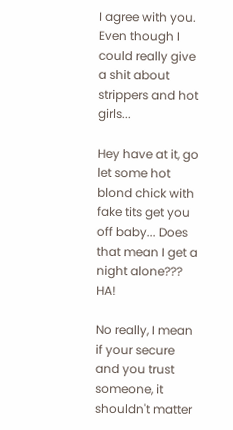I agree with you. Even though I could really give a shit about strippers and hot girls...

Hey have at it, go let some hot blond chick with fake tits get you off baby... Does that mean I get a night alone??? HA!

No really, I mean if your secure and you trust someone, it shouldn't matter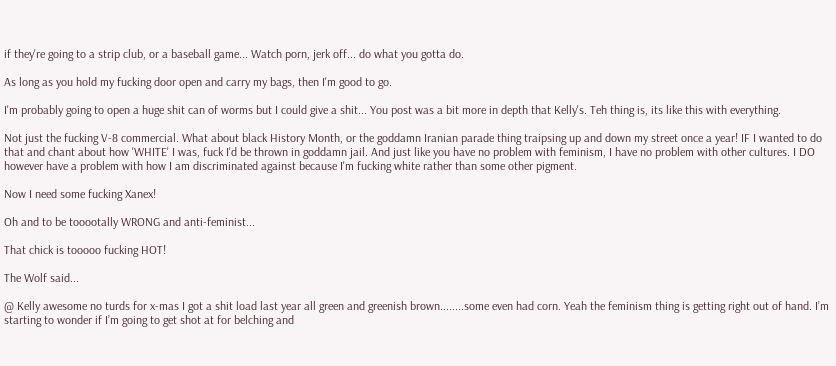if they're going to a strip club, or a baseball game... Watch porn, jerk off... do what you gotta do.

As long as you hold my fucking door open and carry my bags, then I'm good to go.

I'm probably going to open a huge shit can of worms but I could give a shit... You post was a bit more in depth that Kelly's. Teh thing is, its like this with everything.

Not just the fucking V-8 commercial. What about black History Month, or the goddamn Iranian parade thing traipsing up and down my street once a year! IF I wanted to do that and chant about how 'WHITE' I was, fuck I'd be thrown in goddamn jail. And just like you have no problem with feminism, I have no problem with other cultures. I DO however have a problem with how I am discriminated against because I'm fucking white rather than some other pigment.

Now I need some fucking Xanex!

Oh and to be tooootally WRONG and anti-feminist...

That chick is tooooo fucking HOT!

The Wolf said...

@ Kelly awesome no turds for x-mas I got a shit load last year all green and greenish brown........some even had corn. Yeah the feminism thing is getting right out of hand. I’m starting to wonder if I’m going to get shot at for belching and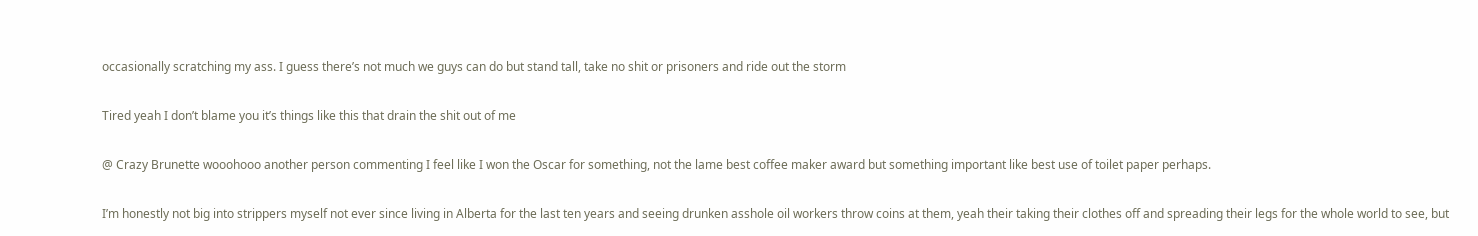occasionally scratching my ass. I guess there’s not much we guys can do but stand tall, take no shit or prisoners and ride out the storm

Tired yeah I don’t blame you it’s things like this that drain the shit out of me

@ Crazy Brunette wooohooo another person commenting I feel like I won the Oscar for something, not the lame best coffee maker award but something important like best use of toilet paper perhaps.

I’m honestly not big into strippers myself not ever since living in Alberta for the last ten years and seeing drunken asshole oil workers throw coins at them, yeah their taking their clothes off and spreading their legs for the whole world to see, but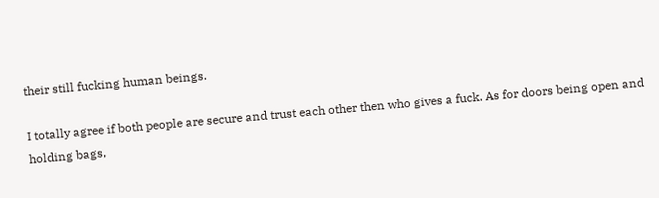their still fucking human beings.

I totally agree if both people are secure and trust each other then who gives a fuck. As for doors being open and holding bags,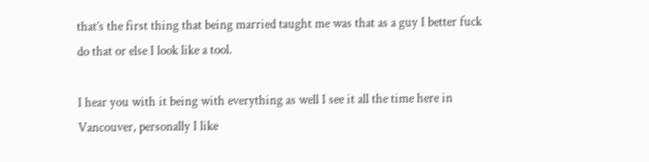that’s the first thing that being married taught me was that as a guy I better fuck do that or else I look like a tool.

I hear you with it being with everything as well I see it all the time here in Vancouver, personally I like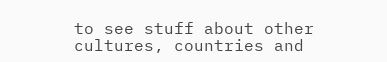to see stuff about other cultures, countries and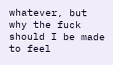whatever, but why the fuck should I be made to feel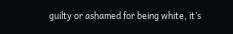guilty or ashamed for being white, it’s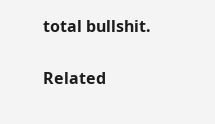total bullshit.


Related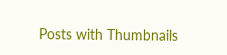Posts with Thumbnails